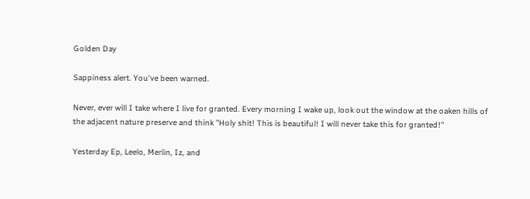Golden Day

Sappiness alert. You've been warned.

Never, ever will I take where I live for granted. Every morning I wake up, look out the window at the oaken hills of the adjacent nature preserve and think "Holy shit! This is beautiful! I will never take this for granted!"

Yesterday Ep, Leelo, Merlin, Iz, and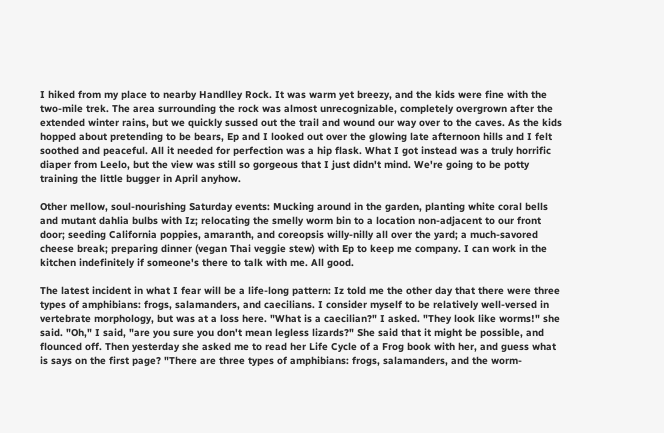I hiked from my place to nearby Handlley Rock. It was warm yet breezy, and the kids were fine with the two-mile trek. The area surrounding the rock was almost unrecognizable, completely overgrown after the extended winter rains, but we quickly sussed out the trail and wound our way over to the caves. As the kids hopped about pretending to be bears, Ep and I looked out over the glowing late afternoon hills and I felt soothed and peaceful. All it needed for perfection was a hip flask. What I got instead was a truly horrific diaper from Leelo, but the view was still so gorgeous that I just didn't mind. We're going to be potty training the little bugger in April anyhow.

Other mellow, soul-nourishing Saturday events: Mucking around in the garden, planting white coral bells and mutant dahlia bulbs with Iz; relocating the smelly worm bin to a location non-adjacent to our front door; seeding California poppies, amaranth, and coreopsis willy-nilly all over the yard; a much-savored cheese break; preparing dinner (vegan Thai veggie stew) with Ep to keep me company. I can work in the kitchen indefinitely if someone's there to talk with me. All good.

The latest incident in what I fear will be a life-long pattern: Iz told me the other day that there were three types of amphibians: frogs, salamanders, and caecilians. I consider myself to be relatively well-versed in vertebrate morphology, but was at a loss here. "What is a caecilian?" I asked. "They look like worms!" she said. "Oh," I said, "are you sure you don't mean legless lizards?" She said that it might be possible, and flounced off. Then yesterday she asked me to read her Life Cycle of a Frog book with her, and guess what is says on the first page? "There are three types of amphibians: frogs, salamanders, and the worm-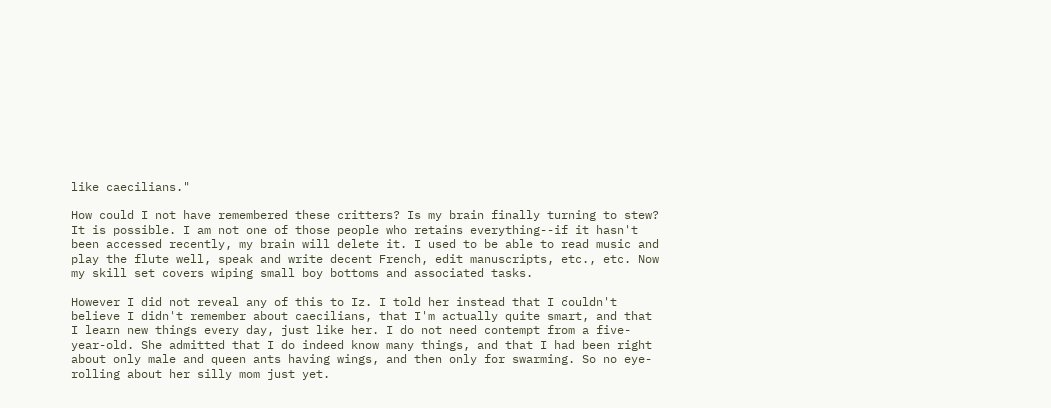like caecilians."

How could I not have remembered these critters? Is my brain finally turning to stew? It is possible. I am not one of those people who retains everything--if it hasn't been accessed recently, my brain will delete it. I used to be able to read music and play the flute well, speak and write decent French, edit manuscripts, etc., etc. Now my skill set covers wiping small boy bottoms and associated tasks.

However I did not reveal any of this to Iz. I told her instead that I couldn't believe I didn't remember about caecilians, that I'm actually quite smart, and that I learn new things every day, just like her. I do not need contempt from a five-year-old. She admitted that I do indeed know many things, and that I had been right about only male and queen ants having wings, and then only for swarming. So no eye-rolling about her silly mom just yet.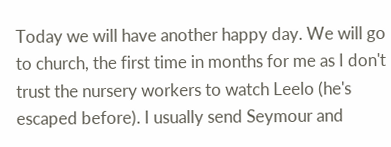Today we will have another happy day. We will go to church, the first time in months for me as I don't trust the nursery workers to watch Leelo (he's escaped before). I usually send Seymour and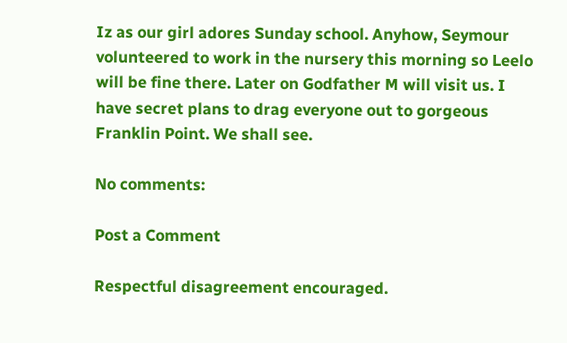Iz as our girl adores Sunday school. Anyhow, Seymour volunteered to work in the nursery this morning so Leelo will be fine there. Later on Godfather M will visit us. I have secret plans to drag everyone out to gorgeous Franklin Point. We shall see.

No comments:

Post a Comment

Respectful disagreement encouraged.